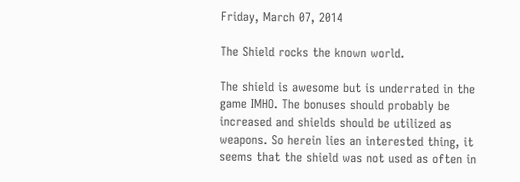Friday, March 07, 2014

The Shield rocks the known world.

The shield is awesome but is underrated in the game IMHO. The bonuses should probably be increased and shields should be utilized as weapons. So herein lies an interested thing, it seems that the shield was not used as often in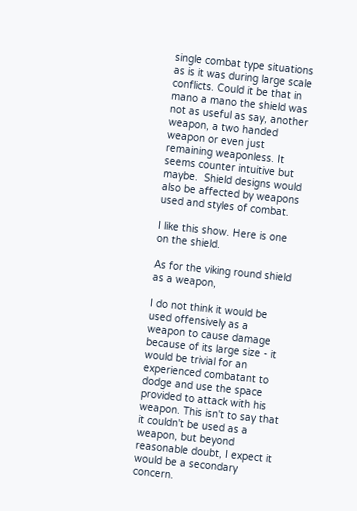single combat type situations as is it was during large scale conflicts. Could it be that in mano a mano the shield was not as useful as say, another weapon, a two handed weapon or even just remaining weaponless. It seems counter intuitive but maybe.  Shield designs would also be affected by weapons used and styles of combat.

I like this show. Here is one on the shield.

As for the viking round shield as a weapon,

I do not think it would be used offensively as a weapon to cause damage because of its large size - it would be trivial for an experienced combatant to dodge and use the space provided to attack with his weapon. This isn't to say that it couldn't be used as a weapon, but beyond reasonable doubt, I expect it would be a secondary concern.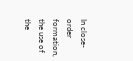In close-order formation, the use of the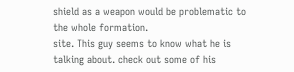shield as a weapon would be problematic to the whole formation.
site. This guy seems to know what he is talking about. check out some of his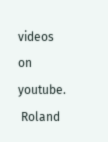videos on youtube.
 Roland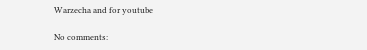Warzecha and for youtube

No comments: